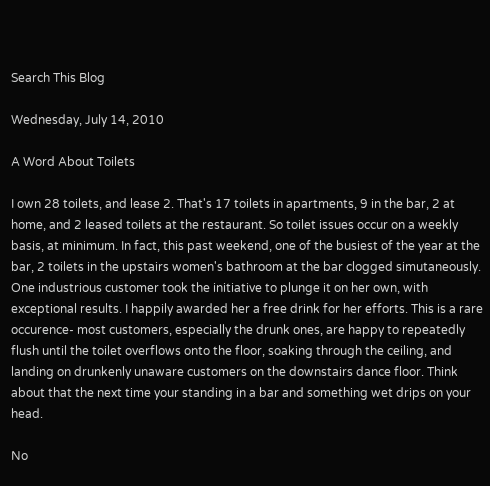Search This Blog

Wednesday, July 14, 2010

A Word About Toilets

I own 28 toilets, and lease 2. That's 17 toilets in apartments, 9 in the bar, 2 at home, and 2 leased toilets at the restaurant. So toilet issues occur on a weekly basis, at minimum. In fact, this past weekend, one of the busiest of the year at the bar, 2 toilets in the upstairs women's bathroom at the bar clogged simutaneously. One industrious customer took the initiative to plunge it on her own, with exceptional results. I happily awarded her a free drink for her efforts. This is a rare occurence- most customers, especially the drunk ones, are happy to repeatedly flush until the toilet overflows onto the floor, soaking through the ceiling, and landing on drunkenly unaware customers on the downstairs dance floor. Think about that the next time your standing in a bar and something wet drips on your head.

No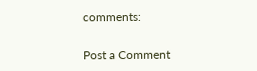comments:

Post a Comment